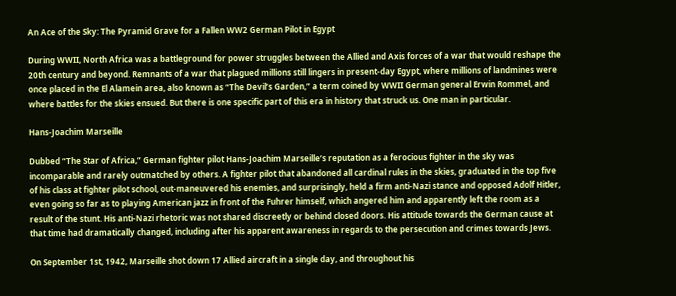An Ace of the Sky: The Pyramid Grave for a Fallen WW2 German Pilot in Egypt

During WWII, North Africa was a battleground for power struggles between the Allied and Axis forces of a war that would reshape the 20th century and beyond. Remnants of a war that plagued millions still lingers in present-day Egypt, where millions of landmines were once placed in the El Alamein area, also known as “The Devil’s Garden,” a term coined by WWII German general Erwin Rommel, and where battles for the skies ensued. But there is one specific part of this era in history that struck us. One man in particular.

Hans-Joachim Marseille

Dubbed “The Star of Africa,” German fighter pilot Hans-Joachim Marseille’s reputation as a ferocious fighter in the sky was incomparable and rarely outmatched by others. A fighter pilot that abandoned all cardinal rules in the skies, graduated in the top five of his class at fighter pilot school, out-maneuvered his enemies, and surprisingly, held a firm anti-Nazi stance and opposed Adolf Hitler, even going so far as to playing American jazz in front of the Fuhrer himself, which angered him and apparently left the room as a result of the stunt. His anti-Nazi rhetoric was not shared discreetly or behind closed doors. His attitude towards the German cause at that time had dramatically changed, including after his apparent awareness in regards to the persecution and crimes towards Jews.

On September 1st, 1942, Marseille shot down 17 Allied aircraft in a single day, and throughout his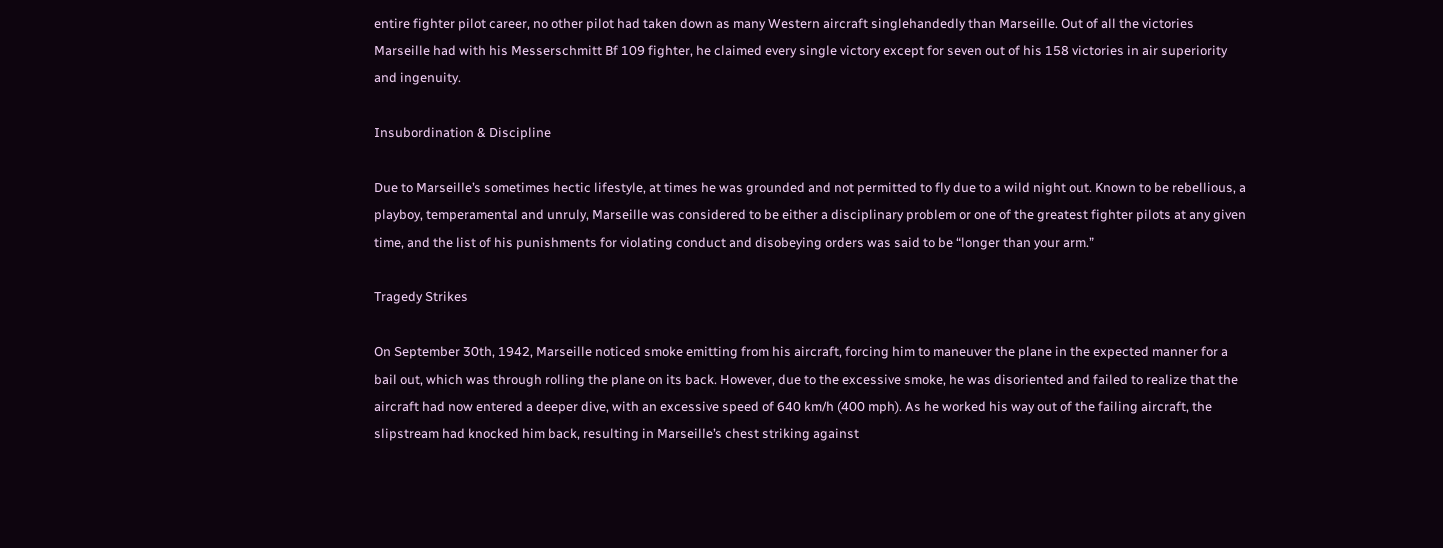entire fighter pilot career, no other pilot had taken down as many Western aircraft singlehandedly than Marseille. Out of all the victories Marseille had with his Messerschmitt Bf 109 fighter, he claimed every single victory except for seven out of his 158 victories in air superiority and ingenuity.

Insubordination & Discipline

Due to Marseille’s sometimes hectic lifestyle, at times he was grounded and not permitted to fly due to a wild night out. Known to be rebellious, a playboy, temperamental and unruly, Marseille was considered to be either a disciplinary problem or one of the greatest fighter pilots at any given time, and the list of his punishments for violating conduct and disobeying orders was said to be “longer than your arm.”

Tragedy Strikes

On September 30th, 1942, Marseille noticed smoke emitting from his aircraft, forcing him to maneuver the plane in the expected manner for a bail out, which was through rolling the plane on its back. However, due to the excessive smoke, he was disoriented and failed to realize that the aircraft had now entered a deeper dive, with an excessive speed of 640 km/h (400 mph). As he worked his way out of the failing aircraft, the slipstream had knocked him back, resulting in Marseille’s chest striking against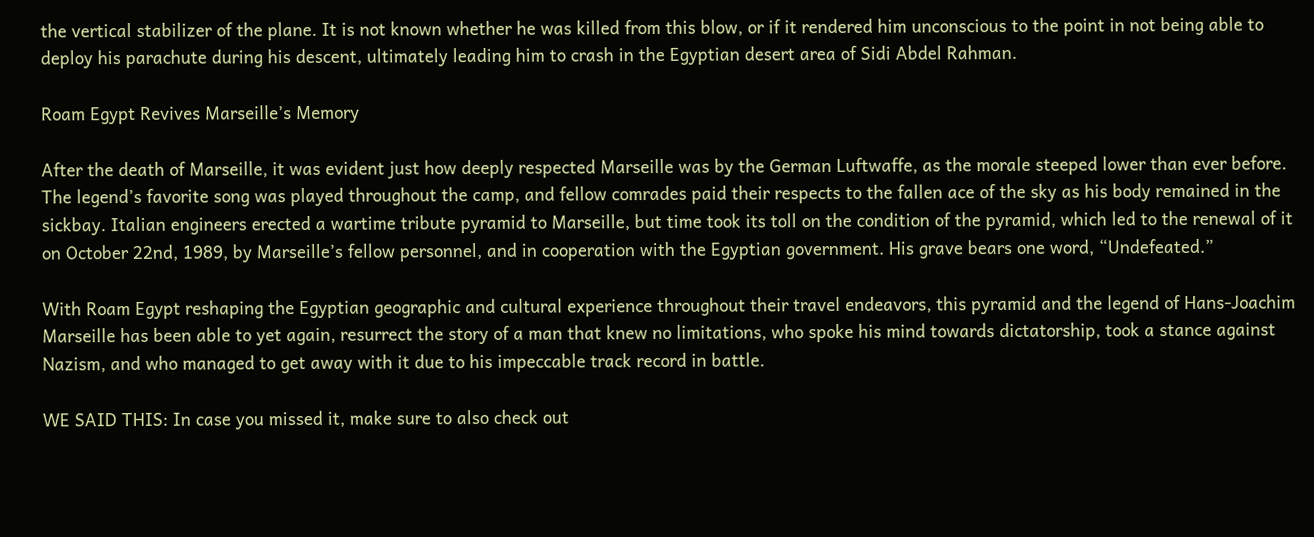the vertical stabilizer of the plane. It is not known whether he was killed from this blow, or if it rendered him unconscious to the point in not being able to deploy his parachute during his descent, ultimately leading him to crash in the Egyptian desert area of Sidi Abdel Rahman.

Roam Egypt Revives Marseille’s Memory

After the death of Marseille, it was evident just how deeply respected Marseille was by the German Luftwaffe, as the morale steeped lower than ever before. The legend’s favorite song was played throughout the camp, and fellow comrades paid their respects to the fallen ace of the sky as his body remained in the sickbay. Italian engineers erected a wartime tribute pyramid to Marseille, but time took its toll on the condition of the pyramid, which led to the renewal of it on October 22nd, 1989, by Marseille’s fellow personnel, and in cooperation with the Egyptian government. His grave bears one word, “Undefeated.”

With Roam Egypt reshaping the Egyptian geographic and cultural experience throughout their travel endeavors, this pyramid and the legend of Hans-Joachim Marseille has been able to yet again, resurrect the story of a man that knew no limitations, who spoke his mind towards dictatorship, took a stance against Nazism, and who managed to get away with it due to his impeccable track record in battle.

WE SAID THIS: In case you missed it, make sure to also check out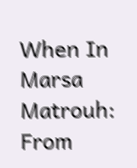When In Marsa Matrouh: From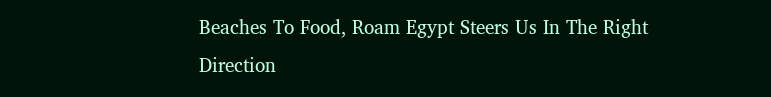Beaches To Food, Roam Egypt Steers Us In The Right Direction